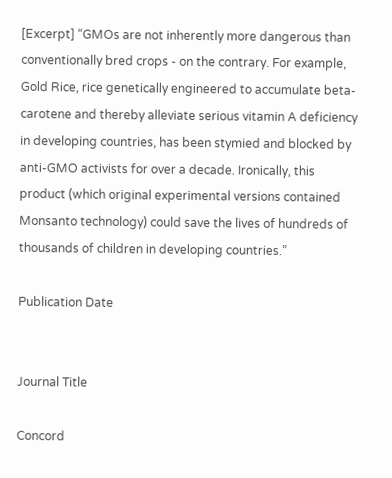[Excerpt] “GMOs are not inherently more dangerous than conventionally bred crops - on the contrary. For example, Gold Rice, rice genetically engineered to accumulate beta-carotene and thereby alleviate serious vitamin A deficiency in developing countries, has been stymied and blocked by anti-GMO activists for over a decade. Ironically, this product (which original experimental versions contained Monsanto technology) could save the lives of hundreds of thousands of children in developing countries.”

Publication Date


Journal Title

Concord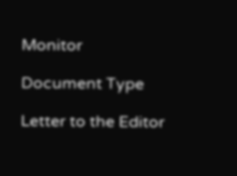Monitor

Document Type

Letter to the Editor